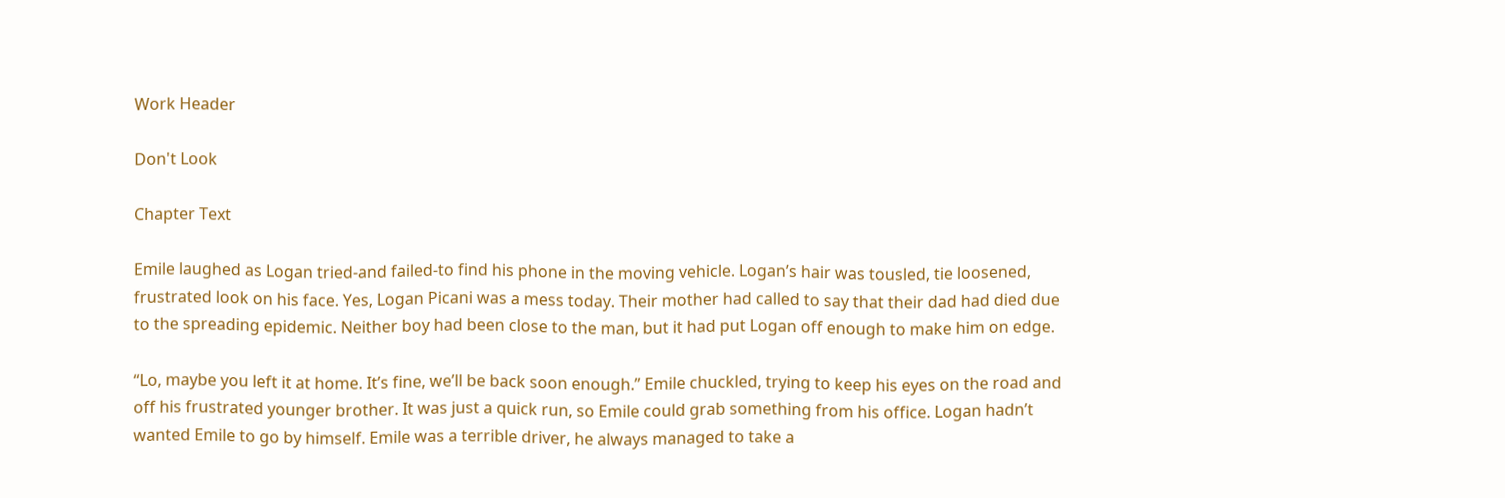Work Header

Don't Look

Chapter Text

Emile laughed as Logan tried-and failed-to find his phone in the moving vehicle. Logan’s hair was tousled, tie loosened, frustrated look on his face. Yes, Logan Picani was a mess today. Their mother had called to say that their dad had died due to the spreading epidemic. Neither boy had been close to the man, but it had put Logan off enough to make him on edge.

“Lo, maybe you left it at home. It’s fine, we’ll be back soon enough.” Emile chuckled, trying to keep his eyes on the road and off his frustrated younger brother. It was just a quick run, so Emile could grab something from his office. Logan hadn’t wanted Emile to go by himself. Emile was a terrible driver, he always managed to take a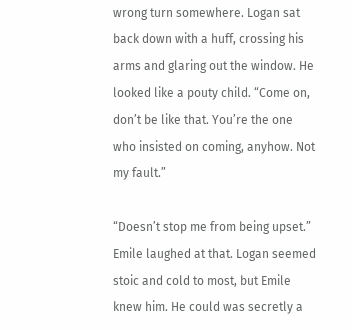wrong turn somewhere. Logan sat back down with a huff, crossing his arms and glaring out the window. He looked like a pouty child. “Come on, don’t be like that. You’re the one who insisted on coming, anyhow. Not my fault.”

“Doesn’t stop me from being upset.” Emile laughed at that. Logan seemed stoic and cold to most, but Emile knew him. He could was secretly a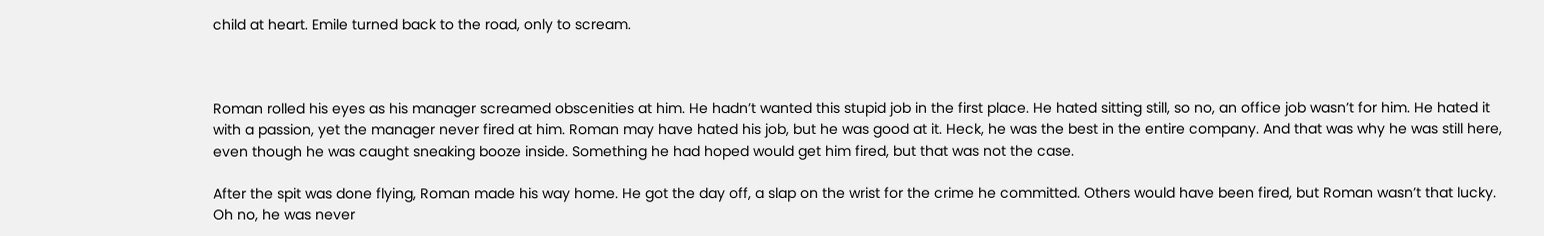child at heart. Emile turned back to the road, only to scream.



Roman rolled his eyes as his manager screamed obscenities at him. He hadn’t wanted this stupid job in the first place. He hated sitting still, so no, an office job wasn’t for him. He hated it with a passion, yet the manager never fired at him. Roman may have hated his job, but he was good at it. Heck, he was the best in the entire company. And that was why he was still here, even though he was caught sneaking booze inside. Something he had hoped would get him fired, but that was not the case.

After the spit was done flying, Roman made his way home. He got the day off, a slap on the wrist for the crime he committed. Others would have been fired, but Roman wasn’t that lucky. Oh no, he was never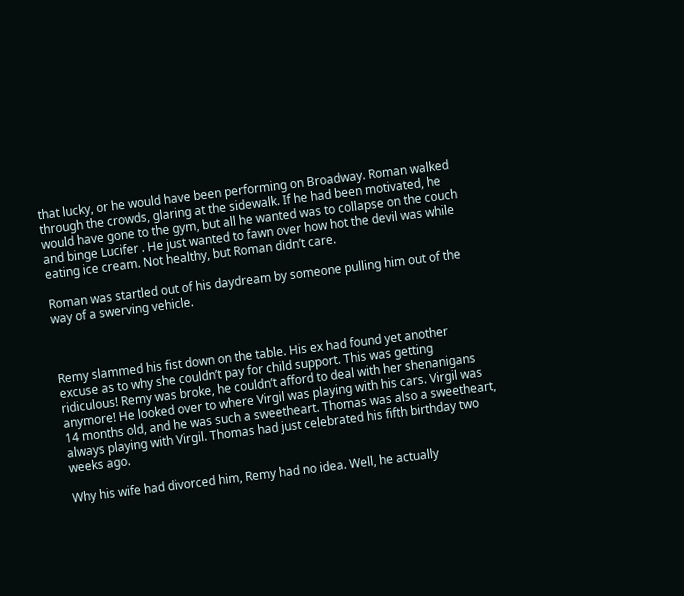that lucky, or he would have been performing on Broadway. Roman walked through the crowds, glaring at the sidewalk. If he had been motivated, he would have gone to the gym, but all he wanted was to collapse on the couch and binge Lucifer . He just wanted to fawn over how hot the devil was while eating ice cream. Not healthy, but Roman didn’t care.

Roman was startled out of his daydream by someone pulling him out of the way of a swerving vehicle.



Remy slammed his fist down on the table. His ex had found yet another excuse as to why she couldn’t pay for child support. This was getting ridiculous! Remy was broke, he couldn’t afford to deal with her shenanigans anymore! He looked over to where Virgil was playing with his cars. Virgil was 14 months old, and he was such a sweetheart. Thomas was also a sweetheart, always playing with Virgil. Thomas had just celebrated his fifth birthday two weeks ago.

Why his wife had divorced him, Remy had no idea. Well, he actually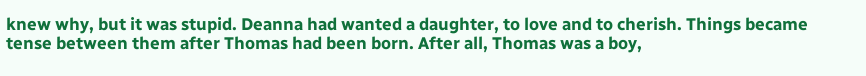knew why, but it was stupid. Deanna had wanted a daughter, to love and to cherish. Things became tense between them after Thomas had been born. After all, Thomas was a boy,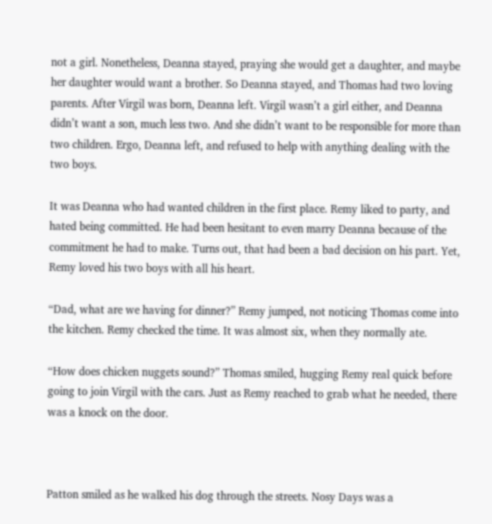not a girl. Nonetheless, Deanna stayed, praying she would get a daughter, and maybe her daughter would want a brother. So Deanna stayed, and Thomas had two loving parents. After Virgil was born, Deanna left. Virgil wasn’t a girl either, and Deanna didn’t want a son, much less two. And she didn’t want to be responsible for more than two children. Ergo, Deanna left, and refused to help with anything dealing with the two boys.

It was Deanna who had wanted children in the first place. Remy liked to party, and hated being committed. He had been hesitant to even marry Deanna because of the commitment he had to make. Turns out, that had been a bad decision on his part. Yet, Remy loved his two boys with all his heart.

“Dad, what are we having for dinner?” Remy jumped, not noticing Thomas come into the kitchen. Remy checked the time. It was almost six, when they normally ate.

“How does chicken nuggets sound?” Thomas smiled, hugging Remy real quick before going to join Virgil with the cars. Just as Remy reached to grab what he needed, there was a knock on the door.



Patton smiled as he walked his dog through the streets. Nosy Days was a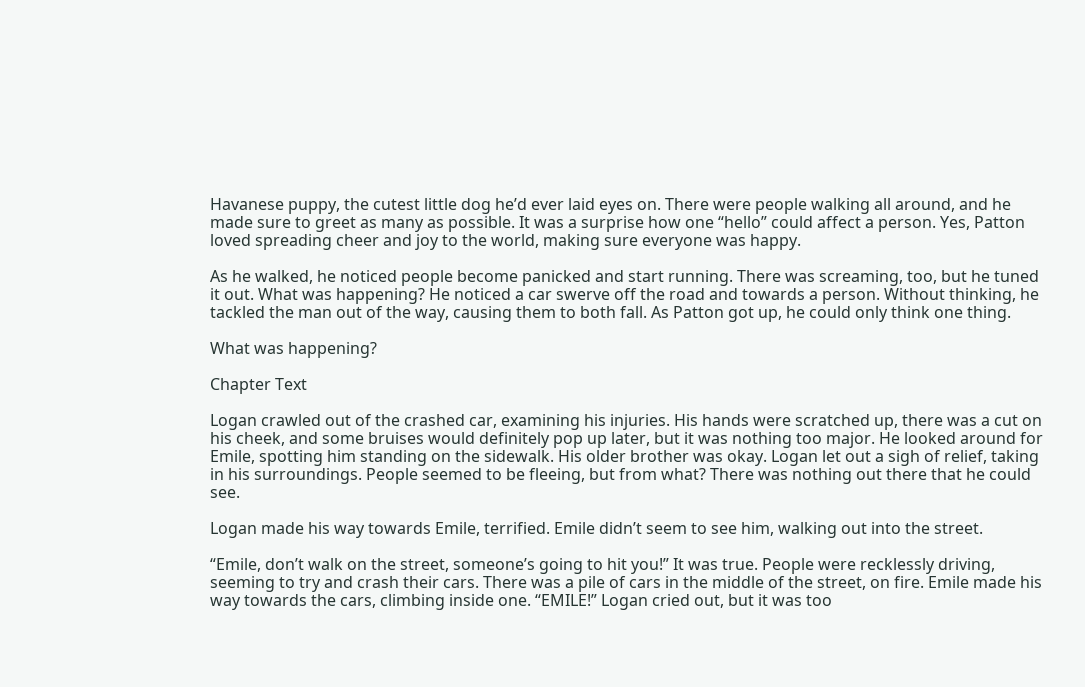Havanese puppy, the cutest little dog he’d ever laid eyes on. There were people walking all around, and he made sure to greet as many as possible. It was a surprise how one “hello” could affect a person. Yes, Patton loved spreading cheer and joy to the world, making sure everyone was happy.

As he walked, he noticed people become panicked and start running. There was screaming, too, but he tuned it out. What was happening? He noticed a car swerve off the road and towards a person. Without thinking, he tackled the man out of the way, causing them to both fall. As Patton got up, he could only think one thing.

What was happening?

Chapter Text

Logan crawled out of the crashed car, examining his injuries. His hands were scratched up, there was a cut on his cheek, and some bruises would definitely pop up later, but it was nothing too major. He looked around for Emile, spotting him standing on the sidewalk. His older brother was okay. Logan let out a sigh of relief, taking in his surroundings. People seemed to be fleeing, but from what? There was nothing out there that he could see.

Logan made his way towards Emile, terrified. Emile didn’t seem to see him, walking out into the street.

“Emile, don’t walk on the street, someone’s going to hit you!” It was true. People were recklessly driving, seeming to try and crash their cars. There was a pile of cars in the middle of the street, on fire. Emile made his way towards the cars, climbing inside one. “EMILE!” Logan cried out, but it was too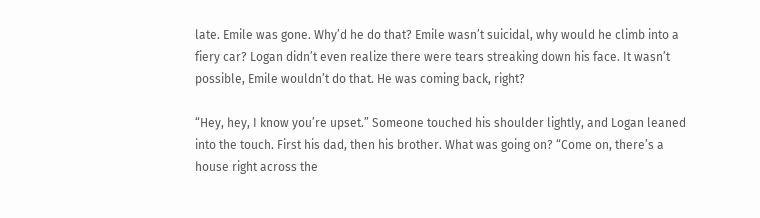late. Emile was gone. Why’d he do that? Emile wasn’t suicidal, why would he climb into a fiery car? Logan didn’t even realize there were tears streaking down his face. It wasn’t possible, Emile wouldn’t do that. He was coming back, right?

“Hey, hey, I know you’re upset.” Someone touched his shoulder lightly, and Logan leaned into the touch. First his dad, then his brother. What was going on? “Come on, there’s a house right across the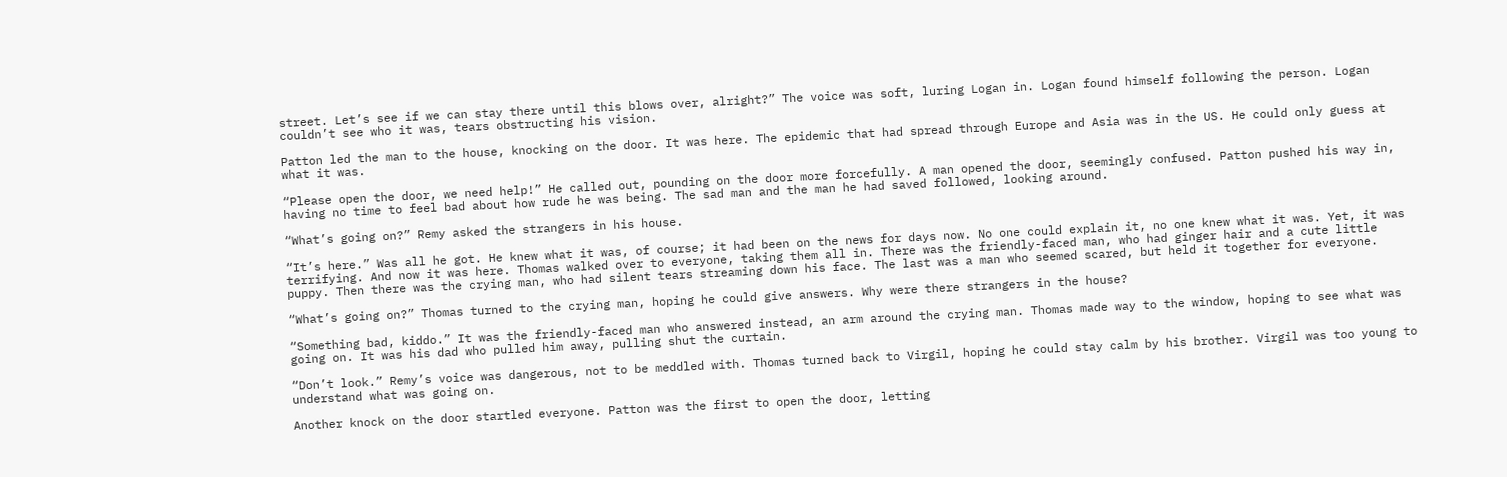street. Let’s see if we can stay there until this blows over, alright?” The voice was soft, luring Logan in. Logan found himself following the person. Logan couldn’t see who it was, tears obstructing his vision.

Patton led the man to the house, knocking on the door. It was here. The epidemic that had spread through Europe and Asia was in the US. He could only guess at what it was.

“Please open the door, we need help!” He called out, pounding on the door more forcefully. A man opened the door, seemingly confused. Patton pushed his way in, having no time to feel bad about how rude he was being. The sad man and the man he had saved followed, looking around.

“What’s going on?” Remy asked the strangers in his house.

“It’s here.” Was all he got. He knew what it was, of course; it had been on the news for days now. No one could explain it, no one knew what it was. Yet, it was terrifying. And now it was here. Thomas walked over to everyone, taking them all in. There was the friendly-faced man, who had ginger hair and a cute little puppy. Then there was the crying man, who had silent tears streaming down his face. The last was a man who seemed scared, but held it together for everyone.

“What’s going on?” Thomas turned to the crying man, hoping he could give answers. Why were there strangers in the house?

“Something bad, kiddo.” It was the friendly-faced man who answered instead, an arm around the crying man. Thomas made way to the window, hoping to see what was going on. It was his dad who pulled him away, pulling shut the curtain.

“Don’t look.” Remy’s voice was dangerous, not to be meddled with. Thomas turned back to Virgil, hoping he could stay calm by his brother. Virgil was too young to understand what was going on.

Another knock on the door startled everyone. Patton was the first to open the door, letting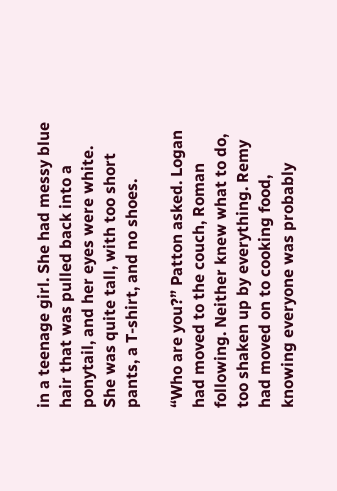in a teenage girl. She had messy blue hair that was pulled back into a ponytail, and her eyes were white. She was quite tall, with too short pants, a T-shirt, and no shoes.

“Who are you?” Patton asked. Logan had moved to the couch, Roman following. Neither knew what to do, too shaken up by everything. Remy had moved on to cooking food, knowing everyone was probably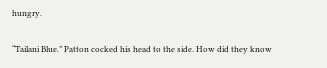hungry.

“Tailani Blue.” Patton cocked his head to the side. How did they know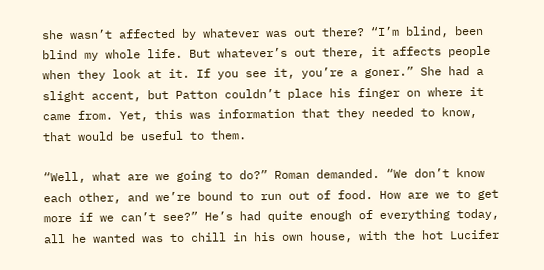she wasn’t affected by whatever was out there? “I’m blind, been blind my whole life. But whatever’s out there, it affects people when they look at it. If you see it, you’re a goner.” She had a slight accent, but Patton couldn’t place his finger on where it came from. Yet, this was information that they needed to know, that would be useful to them.

“Well, what are we going to do?” Roman demanded. “We don’t know each other, and we’re bound to run out of food. How are we to get more if we can’t see?” He’s had quite enough of everything today, all he wanted was to chill in his own house, with the hot Lucifer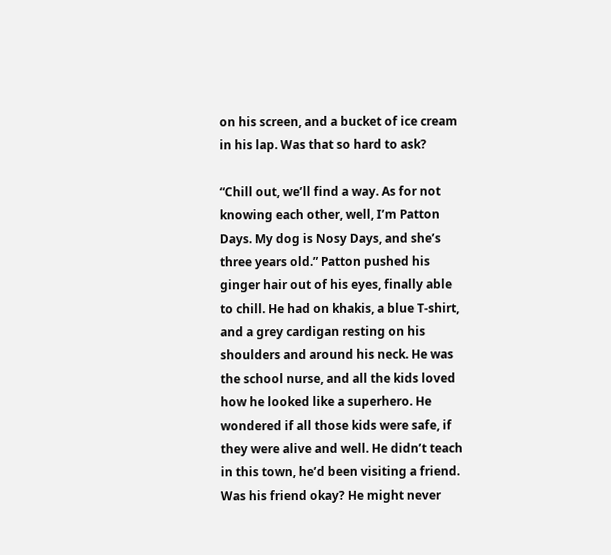on his screen, and a bucket of ice cream in his lap. Was that so hard to ask?

“Chill out, we’ll find a way. As for not knowing each other, well, I’m Patton Days. My dog is Nosy Days, and she’s three years old.” Patton pushed his ginger hair out of his eyes, finally able to chill. He had on khakis, a blue T-shirt, and a grey cardigan resting on his shoulders and around his neck. He was the school nurse, and all the kids loved how he looked like a superhero. He wondered if all those kids were safe, if they were alive and well. He didn’t teach in this town, he’d been visiting a friend. Was his friend okay? He might never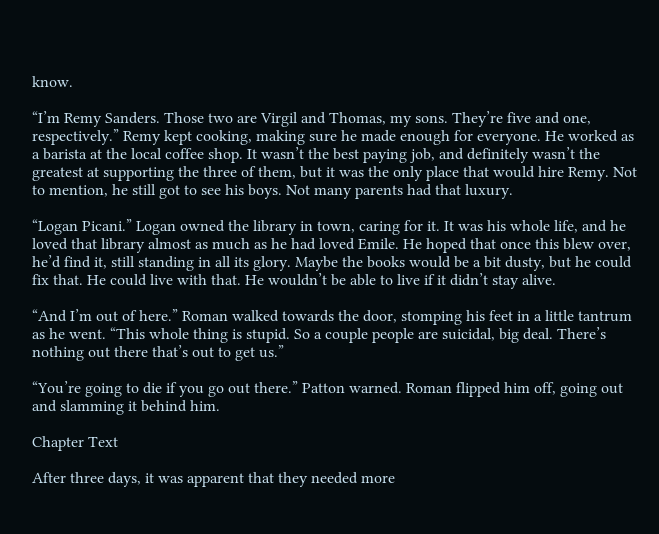know.

“I’m Remy Sanders. Those two are Virgil and Thomas, my sons. They’re five and one, respectively.” Remy kept cooking, making sure he made enough for everyone. He worked as a barista at the local coffee shop. It wasn’t the best paying job, and definitely wasn’t the greatest at supporting the three of them, but it was the only place that would hire Remy. Not to mention, he still got to see his boys. Not many parents had that luxury.

“Logan Picani.” Logan owned the library in town, caring for it. It was his whole life, and he loved that library almost as much as he had loved Emile. He hoped that once this blew over, he’d find it, still standing in all its glory. Maybe the books would be a bit dusty, but he could fix that. He could live with that. He wouldn’t be able to live if it didn’t stay alive.

“And I’m out of here.” Roman walked towards the door, stomping his feet in a little tantrum as he went. “This whole thing is stupid. So a couple people are suicidal, big deal. There’s nothing out there that’s out to get us.”

“You’re going to die if you go out there.” Patton warned. Roman flipped him off, going out and slamming it behind him.

Chapter Text

After three days, it was apparent that they needed more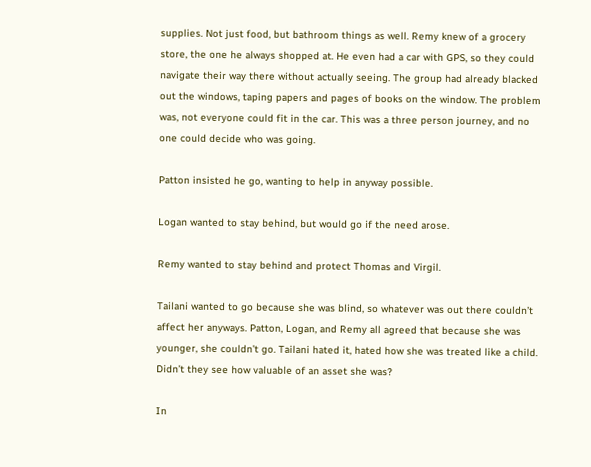supplies. Not just food, but bathroom things as well. Remy knew of a grocery store, the one he always shopped at. He even had a car with GPS, so they could navigate their way there without actually seeing. The group had already blacked out the windows, taping papers and pages of books on the window. The problem was, not everyone could fit in the car. This was a three person journey, and no one could decide who was going.

Patton insisted he go, wanting to help in anyway possible.

Logan wanted to stay behind, but would go if the need arose.

Remy wanted to stay behind and protect Thomas and Virgil.

Tailani wanted to go because she was blind, so whatever was out there couldn’t affect her anyways. Patton, Logan, and Remy all agreed that because she was younger, she couldn’t go. Tailani hated it, hated how she was treated like a child. Didn’t they see how valuable of an asset she was?

In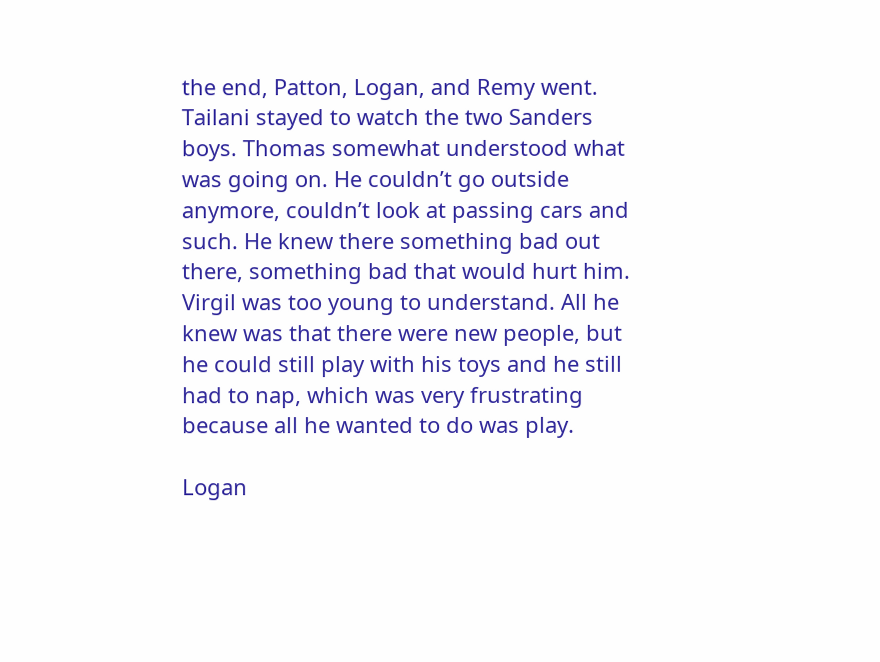the end, Patton, Logan, and Remy went. Tailani stayed to watch the two Sanders boys. Thomas somewhat understood what was going on. He couldn’t go outside anymore, couldn’t look at passing cars and such. He knew there something bad out there, something bad that would hurt him. Virgil was too young to understand. All he knew was that there were new people, but he could still play with his toys and he still had to nap, which was very frustrating because all he wanted to do was play.

Logan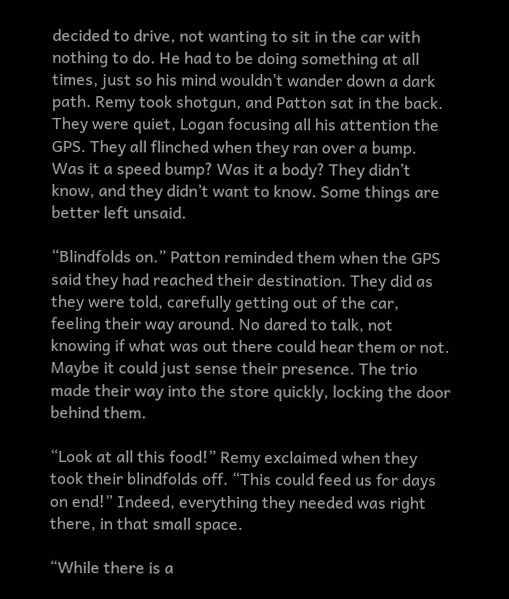decided to drive, not wanting to sit in the car with nothing to do. He had to be doing something at all times, just so his mind wouldn’t wander down a dark path. Remy took shotgun, and Patton sat in the back. They were quiet, Logan focusing all his attention the GPS. They all flinched when they ran over a bump. Was it a speed bump? Was it a body? They didn’t know, and they didn’t want to know. Some things are better left unsaid.

“Blindfolds on.” Patton reminded them when the GPS said they had reached their destination. They did as they were told, carefully getting out of the car, feeling their way around. No dared to talk, not knowing if what was out there could hear them or not. Maybe it could just sense their presence. The trio made their way into the store quickly, locking the door behind them.

“Look at all this food!” Remy exclaimed when they took their blindfolds off. “This could feed us for days on end!” Indeed, everything they needed was right there, in that small space.

“While there is a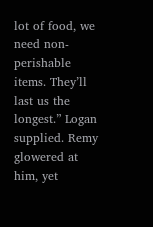lot of food, we need non-perishable items. They’ll last us the longest.” Logan supplied. Remy glowered at him, yet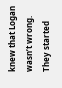knew that Logan wasn’t wrong. They started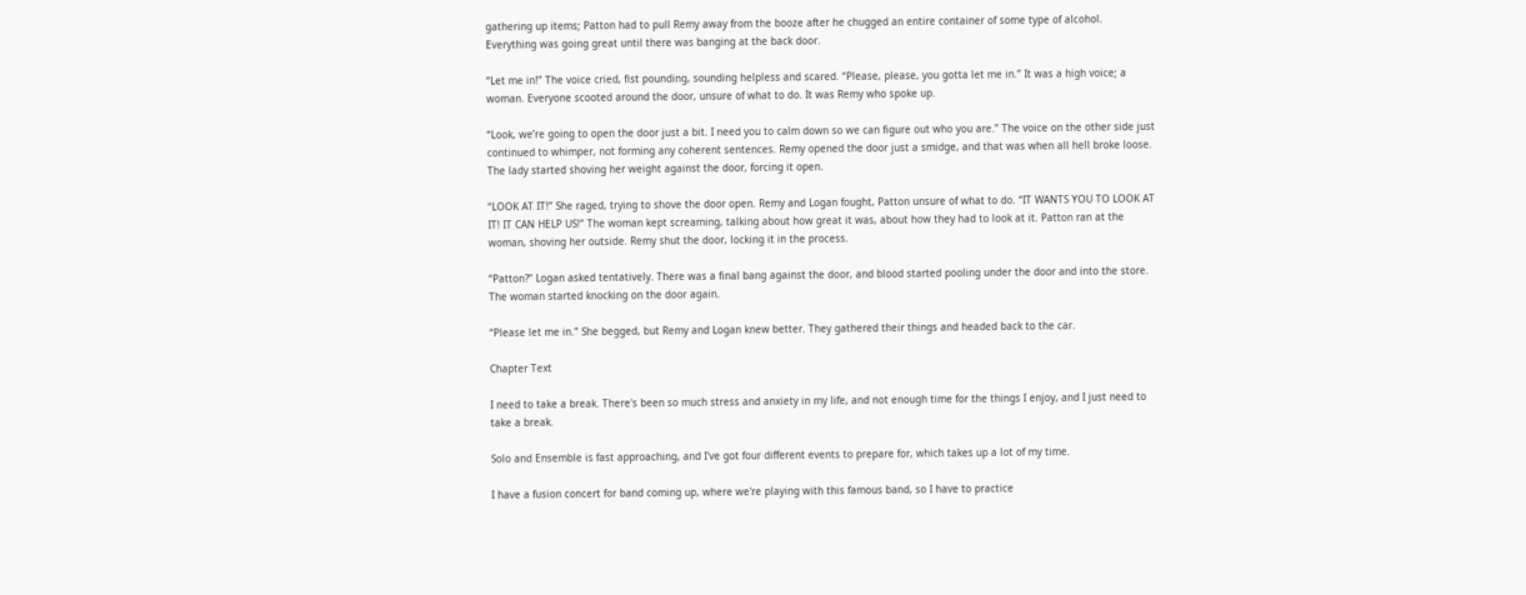gathering up items; Patton had to pull Remy away from the booze after he chugged an entire container of some type of alcohol. Everything was going great until there was banging at the back door.

“Let me in!” The voice cried, fist pounding, sounding helpless and scared. “Please, please, you gotta let me in.” It was a high voice; a woman. Everyone scooted around the door, unsure of what to do. It was Remy who spoke up.

“Look, we’re going to open the door just a bit. I need you to calm down so we can figure out who you are.” The voice on the other side just continued to whimper, not forming any coherent sentences. Remy opened the door just a smidge, and that was when all hell broke loose. The lady started shoving her weight against the door, forcing it open.

“LOOK AT IT!” She raged, trying to shove the door open. Remy and Logan fought, Patton unsure of what to do. “IT WANTS YOU TO LOOK AT IT! IT CAN HELP US!” The woman kept screaming, talking about how great it was, about how they had to look at it. Patton ran at the woman, shoving her outside. Remy shut the door, locking it in the process.

“Patton?” Logan asked tentatively. There was a final bang against the door, and blood started pooling under the door and into the store. The woman started knocking on the door again.

“Please let me in.” She begged, but Remy and Logan knew better. They gathered their things and headed back to the car.

Chapter Text

I need to take a break. There's been so much stress and anxiety in my life, and not enough time for the things I enjoy, and I just need to take a break.

Solo and Ensemble is fast approaching, and I've got four different events to prepare for, which takes up a lot of my time.

I have a fusion concert for band coming up, where we're playing with this famous band, so I have to practice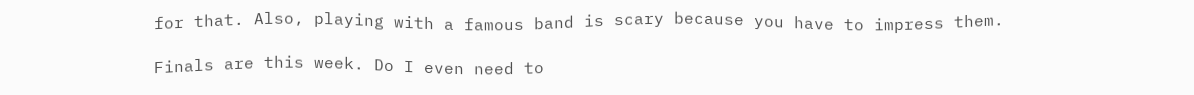for that. Also, playing with a famous band is scary because you have to impress them.

Finals are this week. Do I even need to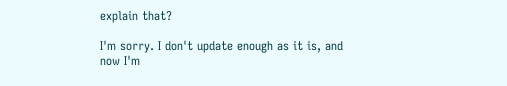explain that?

I'm sorry. I don't update enough as it is, and now I'm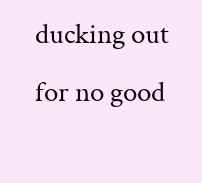ducking out for no good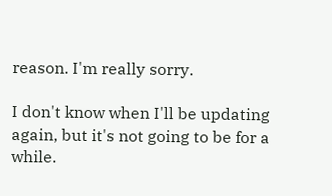reason. I'm really sorry.

I don't know when I'll be updating again, but it's not going to be for a while.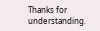Thanks for understanding.